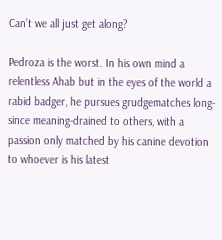Can’t we all just get along?

Pedroza is the worst. In his own mind a relentless Ahab but in the eyes of the world a rabid badger, he pursues grudgematches long-since meaning-drained to others, with a passion only matched by his canine devotion to whoever is his latest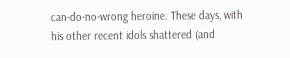can-do-no-wrong heroine. These days, with his other recent idols shattered (and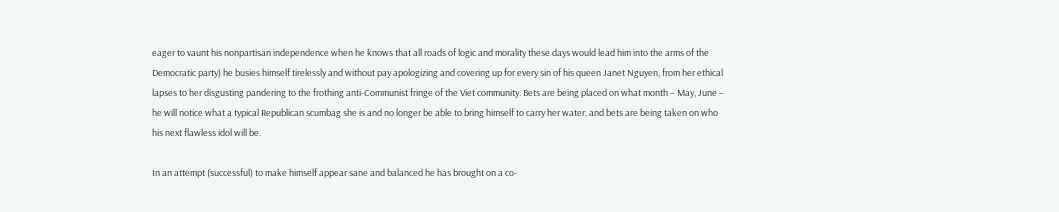eager to vaunt his nonpartisan independence when he knows that all roads of logic and morality these days would lead him into the arms of the Democratic party) he busies himself tirelessly and without pay apologizing and covering up for every sin of his queen Janet Nguyen, from her ethical lapses to her disgusting pandering to the frothing anti-Communist fringe of the Viet community. Bets are being placed on what month – May, June – he will notice what a typical Republican scumbag she is and no longer be able to bring himself to carry her water, and bets are being taken on who his next flawless idol will be.

In an attempt (successful) to make himself appear sane and balanced he has brought on a co-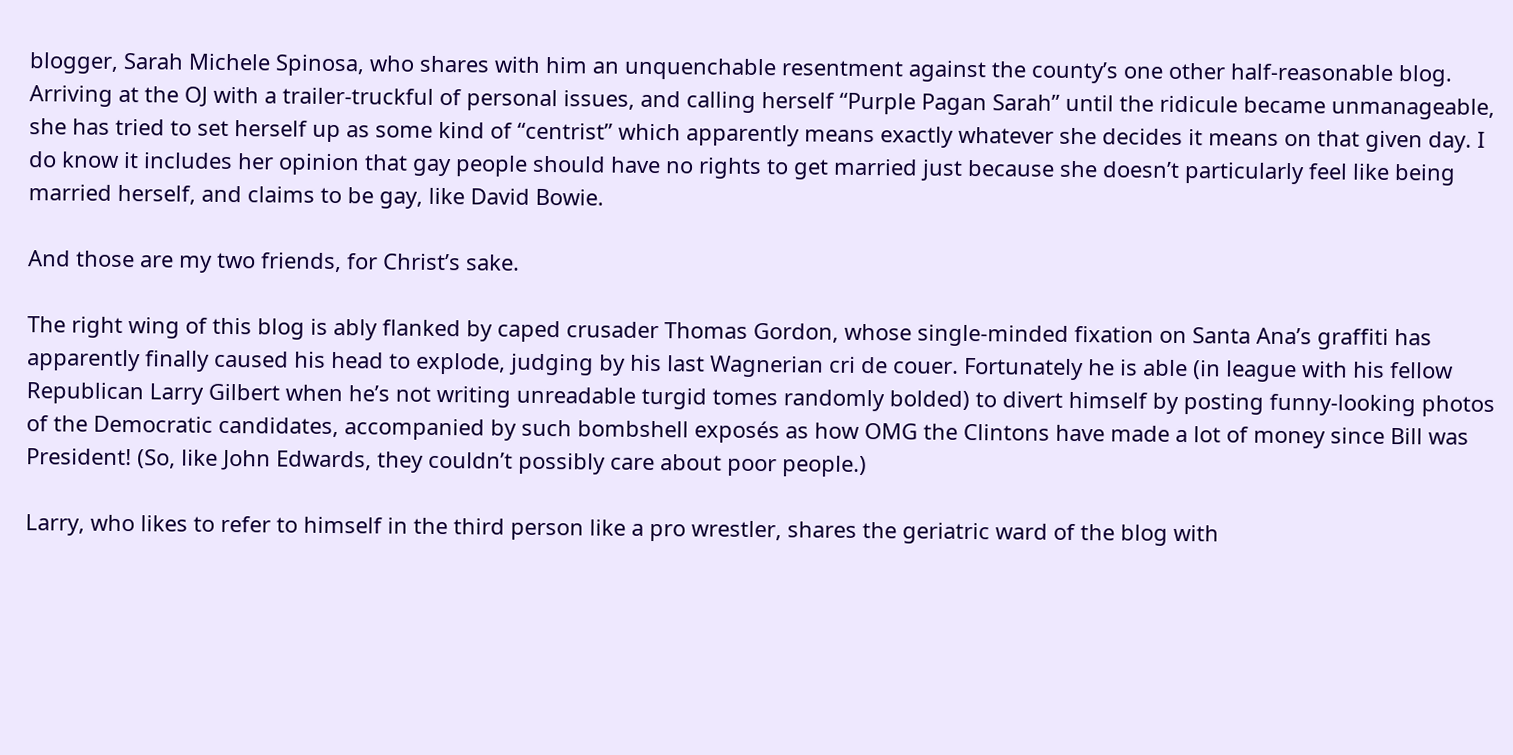blogger, Sarah Michele Spinosa, who shares with him an unquenchable resentment against the county’s one other half-reasonable blog. Arriving at the OJ with a trailer-truckful of personal issues, and calling herself “Purple Pagan Sarah” until the ridicule became unmanageable, she has tried to set herself up as some kind of “centrist” which apparently means exactly whatever she decides it means on that given day. I do know it includes her opinion that gay people should have no rights to get married just because she doesn’t particularly feel like being married herself, and claims to be gay, like David Bowie.

And those are my two friends, for Christ’s sake.

The right wing of this blog is ably flanked by caped crusader Thomas Gordon, whose single-minded fixation on Santa Ana’s graffiti has apparently finally caused his head to explode, judging by his last Wagnerian cri de couer. Fortunately he is able (in league with his fellow Republican Larry Gilbert when he’s not writing unreadable turgid tomes randomly bolded) to divert himself by posting funny-looking photos of the Democratic candidates, accompanied by such bombshell exposés as how OMG the Clintons have made a lot of money since Bill was President! (So, like John Edwards, they couldn’t possibly care about poor people.)

Larry, who likes to refer to himself in the third person like a pro wrestler, shares the geriatric ward of the blog with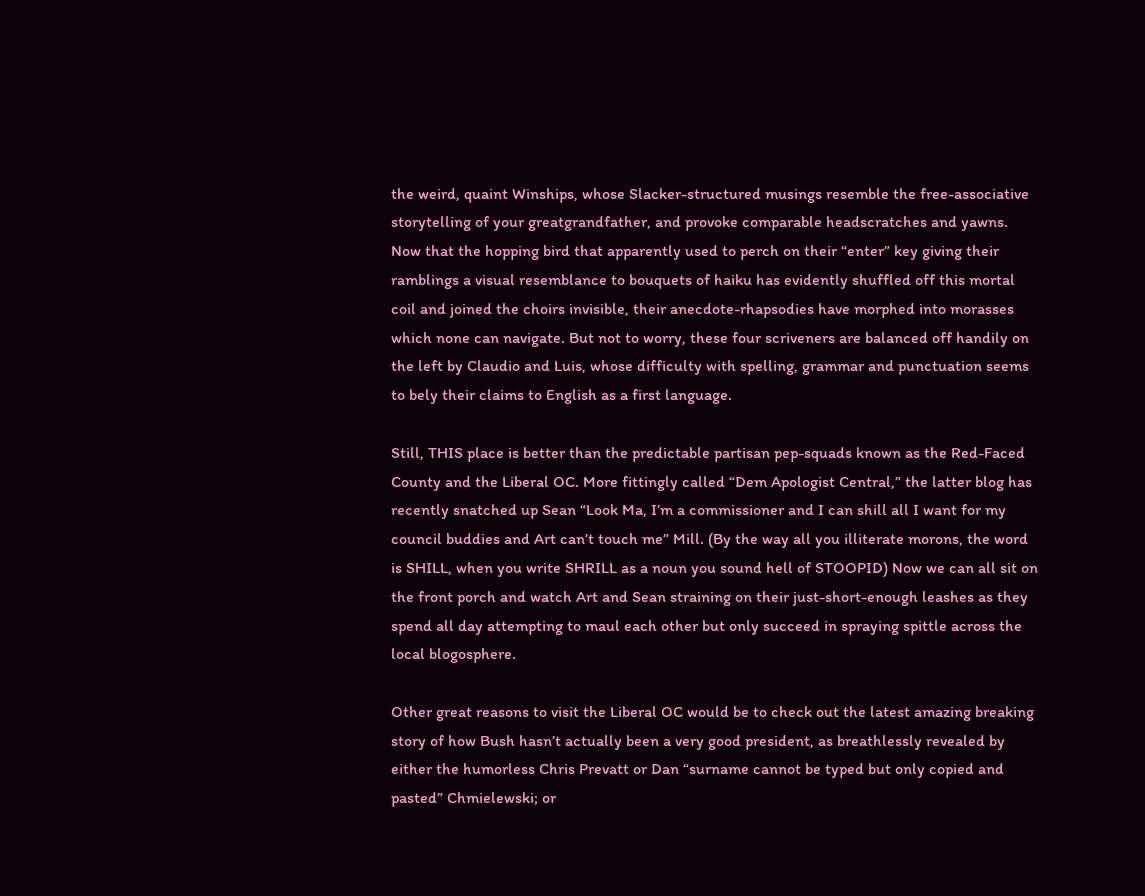the weird, quaint Winships, whose Slacker-structured musings resemble the free-associative storytelling of your greatgrandfather, and provoke comparable headscratches and yawns. Now that the hopping bird that apparently used to perch on their “enter” key giving their ramblings a visual resemblance to bouquets of haiku has evidently shuffled off this mortal coil and joined the choirs invisible, their anecdote-rhapsodies have morphed into morasses which none can navigate. But not to worry, these four scriveners are balanced off handily on the left by Claudio and Luis, whose difficulty with spelling, grammar and punctuation seems to bely their claims to English as a first language.

Still, THIS place is better than the predictable partisan pep-squads known as the Red-Faced County and the Liberal OC. More fittingly called “Dem Apologist Central,” the latter blog has recently snatched up Sean “Look Ma, I’m a commissioner and I can shill all I want for my council buddies and Art can’t touch me” Mill. (By the way all you illiterate morons, the word is SHILL, when you write SHRILL as a noun you sound hell of STOOPID) Now we can all sit on the front porch and watch Art and Sean straining on their just-short-enough leashes as they spend all day attempting to maul each other but only succeed in spraying spittle across the local blogosphere.

Other great reasons to visit the Liberal OC would be to check out the latest amazing breaking story of how Bush hasn’t actually been a very good president, as breathlessly revealed by either the humorless Chris Prevatt or Dan “surname cannot be typed but only copied and pasted” Chmielewski; or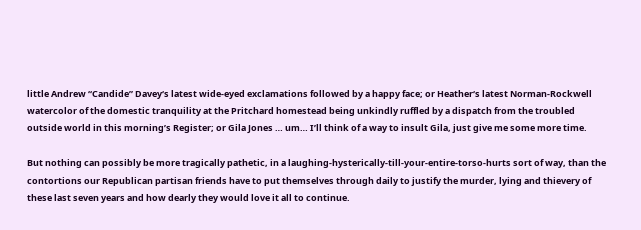little Andrew “Candide” Davey‘s latest wide-eyed exclamations followed by a happy face; or Heather‘s latest Norman-Rockwell watercolor of the domestic tranquility at the Pritchard homestead being unkindly ruffled by a dispatch from the troubled outside world in this morning’s Register; or Gila Jones … um… I’ll think of a way to insult Gila, just give me some more time.

But nothing can possibly be more tragically pathetic, in a laughing-hysterically-till-your-entire-torso-hurts sort of way, than the contortions our Republican partisan friends have to put themselves through daily to justify the murder, lying and thievery of these last seven years and how dearly they would love it all to continue.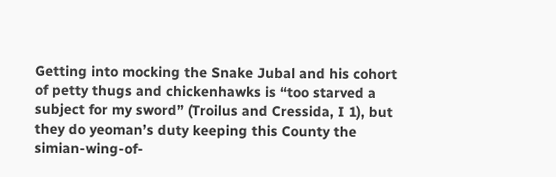Getting into mocking the Snake Jubal and his cohort of petty thugs and chickenhawks is “too starved a subject for my sword” (Troilus and Cressida, I 1), but they do yeoman’s duty keeping this County the simian-wing-of-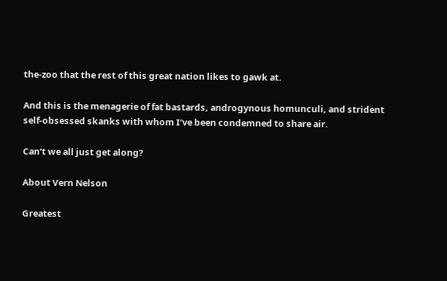the-zoo that the rest of this great nation likes to gawk at.

And this is the menagerie of fat bastards, androgynous homunculi, and strident self-obsessed skanks with whom I’ve been condemned to share air.

Can’t we all just get along?

About Vern Nelson

Greatest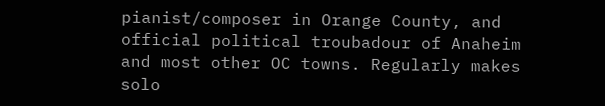pianist/composer in Orange County, and official political troubadour of Anaheim and most other OC towns. Regularly makes solo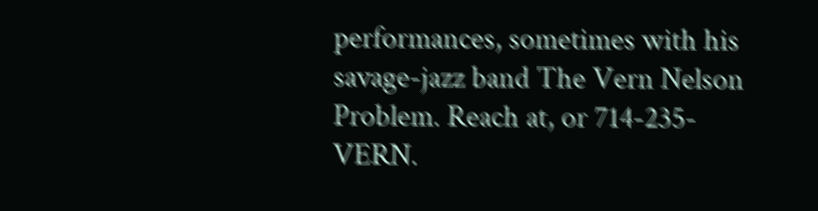performances, sometimes with his savage-jazz band The Vern Nelson Problem. Reach at, or 714-235-VERN.